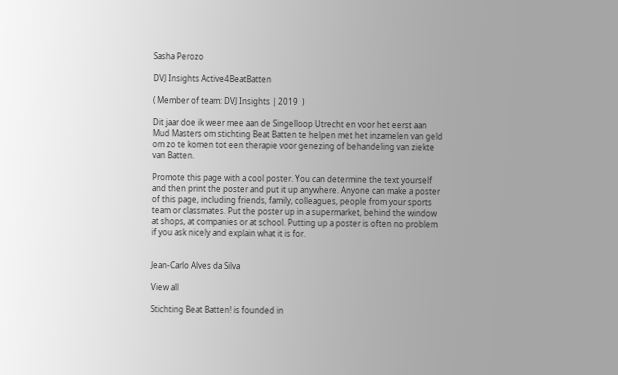Sasha Perozo

DVJ Insights Active4BeatBatten

( Member of team: DVJ Insights | 2019  )

Dit jaar doe ik weer mee aan de Singelloop Utrecht en voor het eerst aan Mud Masters om stichting Beat Batten te helpen met het inzamelen van geld om zo te komen tot een therapie voor genezing of behandeling van ziekte van Batten.

Promote this page with a cool poster. You can determine the text yourself and then print the poster and put it up anywhere. Anyone can make a poster of this page, including friends, family, colleagues, people from your sports team or classmates. Put the poster up in a supermarket, behind the window at shops, at companies or at school. Putting up a poster is often no problem if you ask nicely and explain what it is for.


Jean-Carlo Alves da Silva

View all

Stichting Beat Batten! is founded in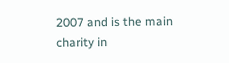2007 and is the main charity in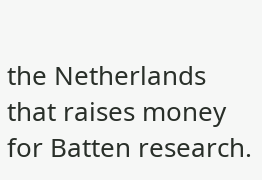the Netherlands that raises money for Batten research.